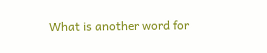What is another word for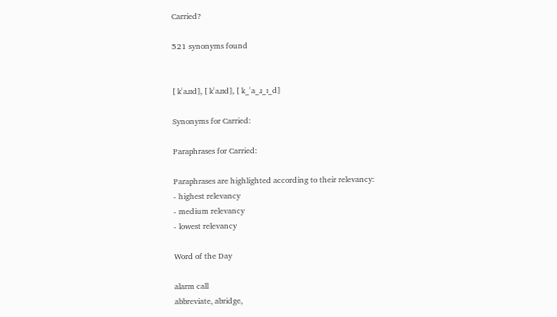Carried?

521 synonyms found


[ kˈaɹɪd], [ kˈaɹɪd], [ k_ˈa_ɹ_ɪ_d]

Synonyms for Carried:

Paraphrases for Carried:

Paraphrases are highlighted according to their relevancy:
- highest relevancy
- medium relevancy
- lowest relevancy

Word of the Day

alarm call
abbreviate, abridge,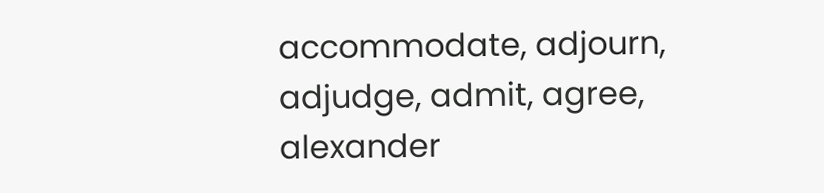accommodate, adjourn, adjudge, admit, agree, alexander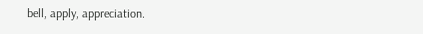bell, apply, appreciation.